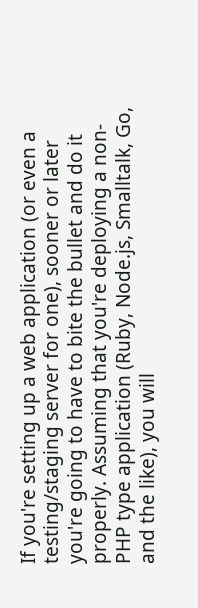If you're setting up a web application (or even a testing/staging server for one), sooner or later you're going to have to bite the bullet and do it properly. Assuming that you're deploying a non-PHP type application (Ruby, Node.js, Smalltalk, Go, and the like), you will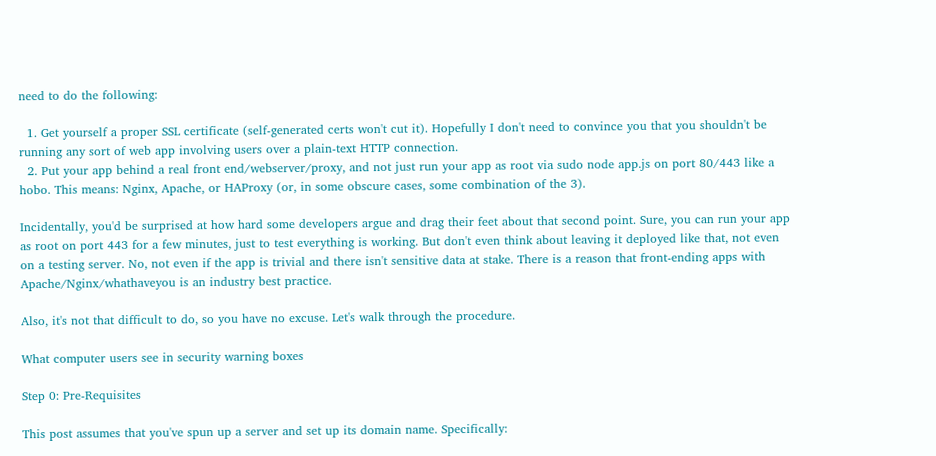need to do the following:

  1. Get yourself a proper SSL certificate (self-generated certs won't cut it). Hopefully I don't need to convince you that you shouldn't be running any sort of web app involving users over a plain-text HTTP connection.
  2. Put your app behind a real front end/webserver/proxy, and not just run your app as root via sudo node app.js on port 80/443 like a hobo. This means: Nginx, Apache, or HAProxy (or, in some obscure cases, some combination of the 3).

Incidentally, you'd be surprised at how hard some developers argue and drag their feet about that second point. Sure, you can run your app as root on port 443 for a few minutes, just to test everything is working. But don't even think about leaving it deployed like that, not even on a testing server. No, not even if the app is trivial and there isn't sensitive data at stake. There is a reason that front-ending apps with Apache/Nginx/whathaveyou is an industry best practice.

Also, it's not that difficult to do, so you have no excuse. Let's walk through the procedure.

What computer users see in security warning boxes

Step 0: Pre-Requisites

This post assumes that you've spun up a server and set up its domain name. Specifically: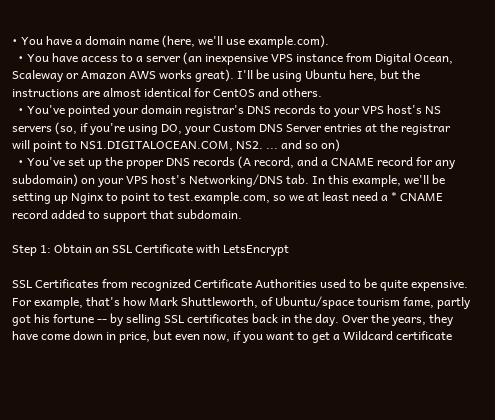• You have a domain name (here, we'll use example.com).
  • You have access to a server (an inexpensive VPS instance from Digital Ocean, Scaleway or Amazon AWS works great). I'll be using Ubuntu here, but the instructions are almost identical for CentOS and others.
  • You've pointed your domain registrar's DNS records to your VPS host's NS servers (so, if you're using DO, your Custom DNS Server entries at the registrar will point to NS1.DIGITALOCEAN.COM, NS2. ... and so on)
  • You've set up the proper DNS records (A record, and a CNAME record for any subdomain) on your VPS host's Networking/DNS tab. In this example, we'll be setting up Nginx to point to test.example.com, so we at least need a * CNAME record added to support that subdomain.

Step 1: Obtain an SSL Certificate with LetsEncrypt

SSL Certificates from recognized Certificate Authorities used to be quite expensive. For example, that's how Mark Shuttleworth, of Ubuntu/space tourism fame, partly got his fortune -- by selling SSL certificates back in the day. Over the years, they have come down in price, but even now, if you want to get a Wildcard certificate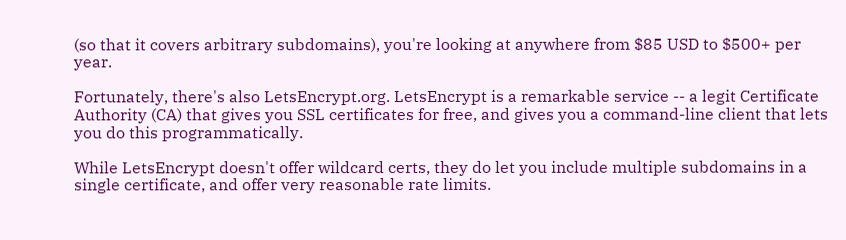(so that it covers arbitrary subdomains), you're looking at anywhere from $85 USD to $500+ per year.

Fortunately, there's also LetsEncrypt.org. LetsEncrypt is a remarkable service -- a legit Certificate Authority (CA) that gives you SSL certificates for free, and gives you a command-line client that lets you do this programmatically.

While LetsEncrypt doesn't offer wildcard certs, they do let you include multiple subdomains in a single certificate, and offer very reasonable rate limits.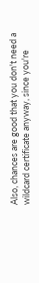Also, chances are good that you don't need a wildcard certificate anyway, since you're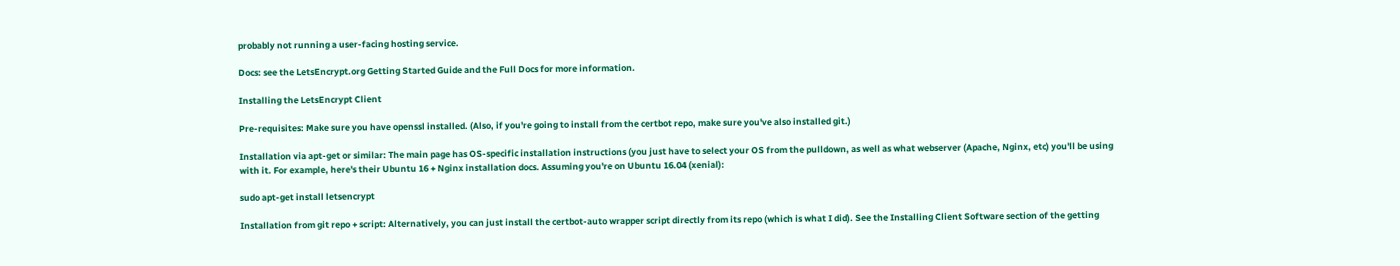probably not running a user-facing hosting service.

Docs: see the LetsEncrypt.org Getting Started Guide and the Full Docs for more information.

Installing the LetsEncrypt Client

Pre-requisites: Make sure you have openssl installed. (Also, if you're going to install from the certbot repo, make sure you've also installed git.)

Installation via apt-get or similar: The main page has OS-specific installation instructions (you just have to select your OS from the pulldown, as well as what webserver (Apache, Nginx, etc) you'll be using with it. For example, here's their Ubuntu 16 + Nginx installation docs. Assuming you're on Ubuntu 16.04 (xenial):

sudo apt-get install letsencrypt

Installation from git repo + script: Alternatively, you can just install the certbot-auto wrapper script directly from its repo (which is what I did). See the Installing Client Software section of the getting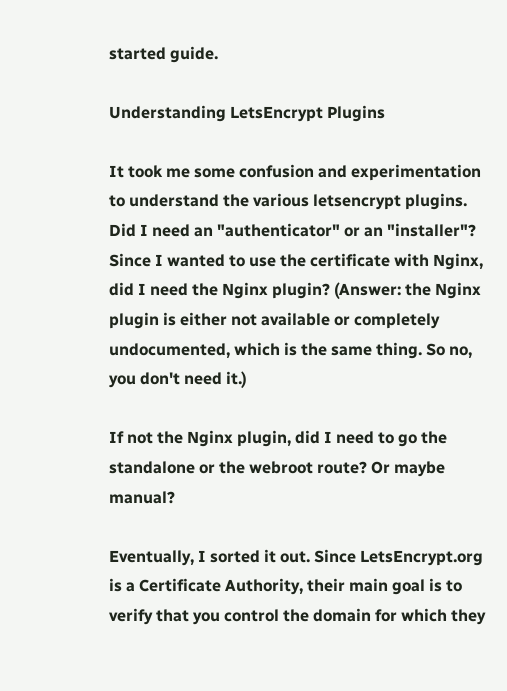started guide.

Understanding LetsEncrypt Plugins

It took me some confusion and experimentation to understand the various letsencrypt plugins. Did I need an "authenticator" or an "installer"? Since I wanted to use the certificate with Nginx, did I need the Nginx plugin? (Answer: the Nginx plugin is either not available or completely undocumented, which is the same thing. So no, you don't need it.)

If not the Nginx plugin, did I need to go the standalone or the webroot route? Or maybe manual?

Eventually, I sorted it out. Since LetsEncrypt.org is a Certificate Authority, their main goal is to verify that you control the domain for which they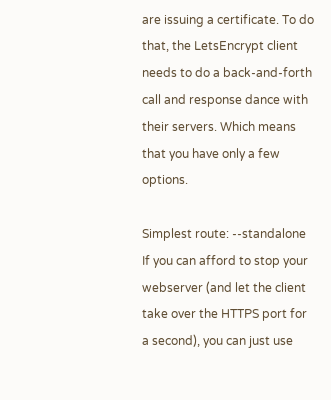are issuing a certificate. To do that, the LetsEncrypt client needs to do a back-and-forth call and response dance with their servers. Which means that you have only a few options.

Simplest route: --standalone If you can afford to stop your webserver (and let the client take over the HTTPS port for a second), you can just use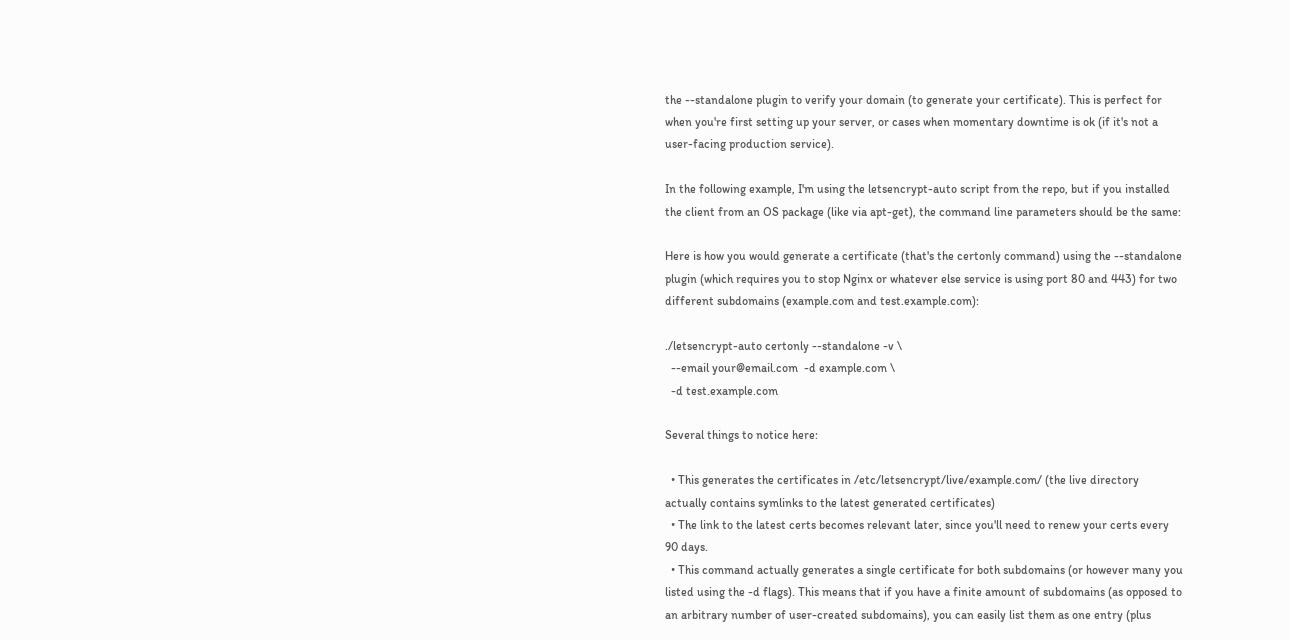the --standalone plugin to verify your domain (to generate your certificate). This is perfect for when you're first setting up your server, or cases when momentary downtime is ok (if it's not a user-facing production service).

In the following example, I'm using the letsencrypt-auto script from the repo, but if you installed the client from an OS package (like via apt-get), the command line parameters should be the same:

Here is how you would generate a certificate (that's the certonly command) using the --standalone plugin (which requires you to stop Nginx or whatever else service is using port 80 and 443) for two different subdomains (example.com and test.example.com):

./letsencrypt-auto certonly --standalone -v \
  --email your@email.com  -d example.com \
  -d test.example.com

Several things to notice here:

  • This generates the certificates in /etc/letsencrypt/live/example.com/ (the live directory actually contains symlinks to the latest generated certificates)
  • The link to the latest certs becomes relevant later, since you'll need to renew your certs every 90 days.
  • This command actually generates a single certificate for both subdomains (or however many you listed using the -d flags). This means that if you have a finite amount of subdomains (as opposed to an arbitrary number of user-created subdomains), you can easily list them as one entry (plus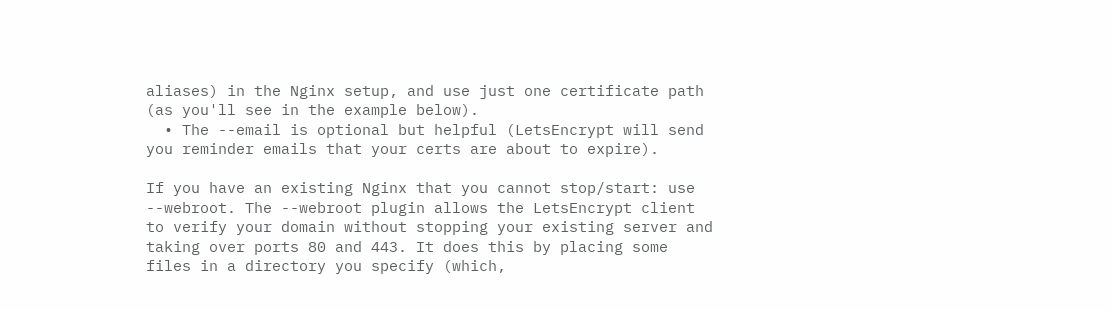aliases) in the Nginx setup, and use just one certificate path (as you'll see in the example below).
  • The --email is optional but helpful (LetsEncrypt will send you reminder emails that your certs are about to expire).

If you have an existing Nginx that you cannot stop/start: use --webroot. The --webroot plugin allows the LetsEncrypt client to verify your domain without stopping your existing server and taking over ports 80 and 443. It does this by placing some files in a directory you specify (which,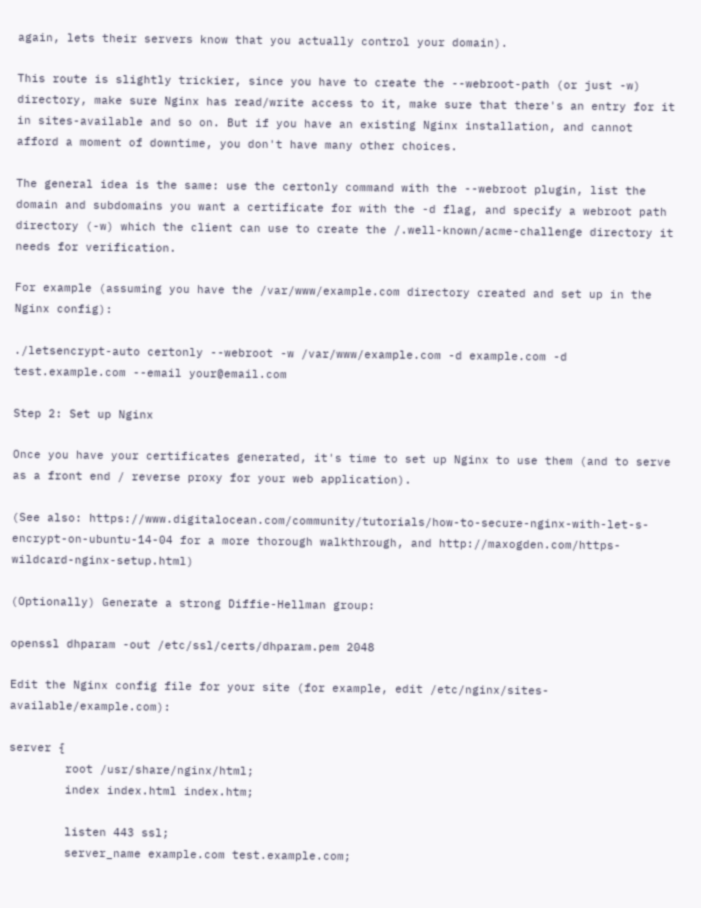again, lets their servers know that you actually control your domain).

This route is slightly trickier, since you have to create the --webroot-path (or just -w) directory, make sure Nginx has read/write access to it, make sure that there's an entry for it in sites-available and so on. But if you have an existing Nginx installation, and cannot afford a moment of downtime, you don't have many other choices.

The general idea is the same: use the certonly command with the --webroot plugin, list the domain and subdomains you want a certificate for with the -d flag, and specify a webroot path directory (-w) which the client can use to create the /.well-known/acme-challenge directory it needs for verification.

For example (assuming you have the /var/www/example.com directory created and set up in the Nginx config):

./letsencrypt-auto certonly --webroot -w /var/www/example.com -d example.com -d test.example.com --email your@email.com

Step 2: Set up Nginx

Once you have your certificates generated, it's time to set up Nginx to use them (and to serve as a front end / reverse proxy for your web application).

(See also: https://www.digitalocean.com/community/tutorials/how-to-secure-nginx-with-let-s-encrypt-on-ubuntu-14-04 for a more thorough walkthrough, and http://maxogden.com/https-wildcard-nginx-setup.html)

(Optionally) Generate a strong Diffie-Hellman group:

openssl dhparam -out /etc/ssl/certs/dhparam.pem 2048

Edit the Nginx config file for your site (for example, edit /etc/nginx/sites-available/example.com):

server {
        root /usr/share/nginx/html;
        index index.html index.htm;

        listen 443 ssl;
        server_name example.com test.example.com;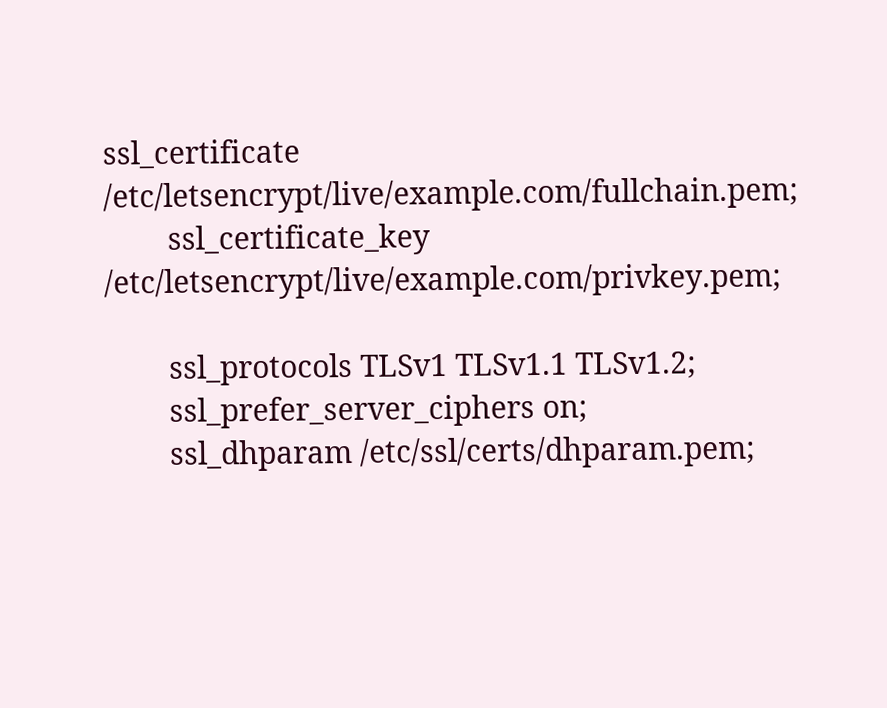ssl_certificate /etc/letsencrypt/live/example.com/fullchain.pem;
        ssl_certificate_key /etc/letsencrypt/live/example.com/privkey.pem;

        ssl_protocols TLSv1 TLSv1.1 TLSv1.2;
        ssl_prefer_server_ciphers on;
        ssl_dhparam /etc/ssl/certs/dhparam.pem;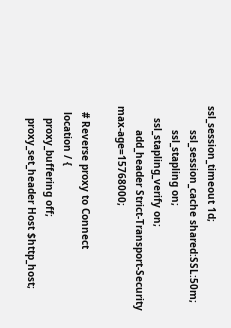ssl_session_timeout 1d;
        ssl_session_cache shared:SSL:50m;
        ssl_stapling on;
    ssl_stapling_verify on;
        add_header Strict-Transport-Security max-age=15768000;

  # Reverse proxy to Connect
  location / {
    proxy_buffering off;
    proxy_set_header Host $http_host;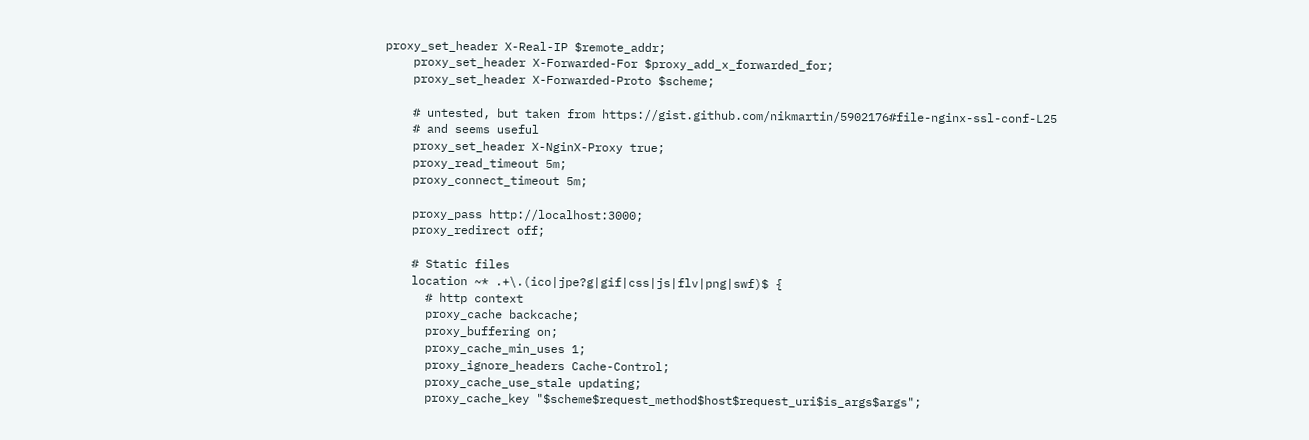proxy_set_header X-Real-IP $remote_addr;
    proxy_set_header X-Forwarded-For $proxy_add_x_forwarded_for;
    proxy_set_header X-Forwarded-Proto $scheme;

    # untested, but taken from https://gist.github.com/nikmartin/5902176#file-nginx-ssl-conf-L25
    # and seems useful
    proxy_set_header X-NginX-Proxy true;
    proxy_read_timeout 5m;
    proxy_connect_timeout 5m;

    proxy_pass http://localhost:3000;
    proxy_redirect off;

    # Static files
    location ~* .+\.(ico|jpe?g|gif|css|js|flv|png|swf)$ {
      # http context
      proxy_cache backcache;
      proxy_buffering on;
      proxy_cache_min_uses 1;
      proxy_ignore_headers Cache-Control;
      proxy_cache_use_stale updating;
      proxy_cache_key "$scheme$request_method$host$request_uri$is_args$args";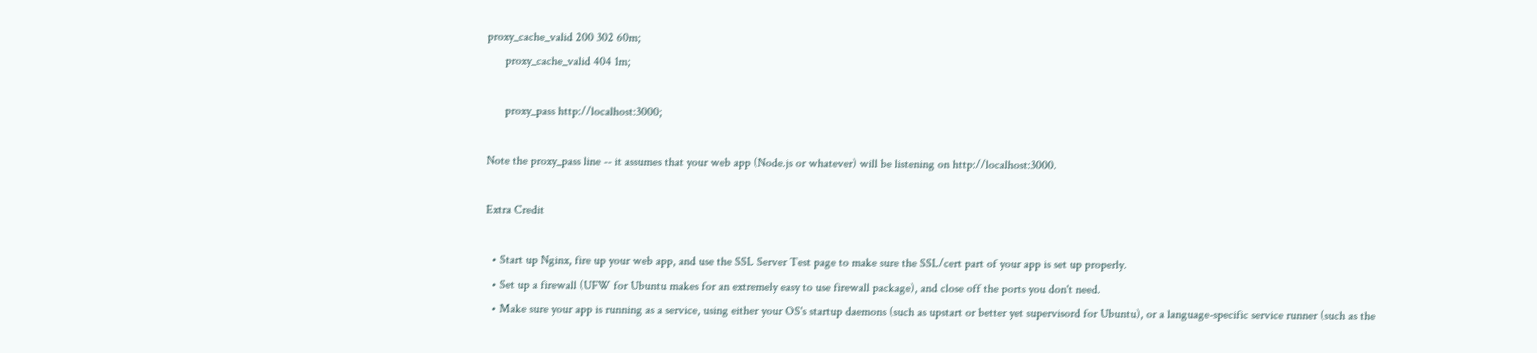proxy_cache_valid 200 302 60m;
      proxy_cache_valid 404 1m;

      proxy_pass http://localhost:3000;

Note the proxy_pass line -- it assumes that your web app (Node.js or whatever) will be listening on http://localhost:3000.

Extra Credit

  • Start up Nginx, fire up your web app, and use the SSL Server Test page to make sure the SSL/cert part of your app is set up properly.
  • Set up a firewall (UFW for Ubuntu makes for an extremely easy to use firewall package), and close off the ports you don't need.
  • Make sure your app is running as a service, using either your OS's startup daemons (such as upstart or better yet supervisord for Ubuntu), or a language-specific service runner (such as the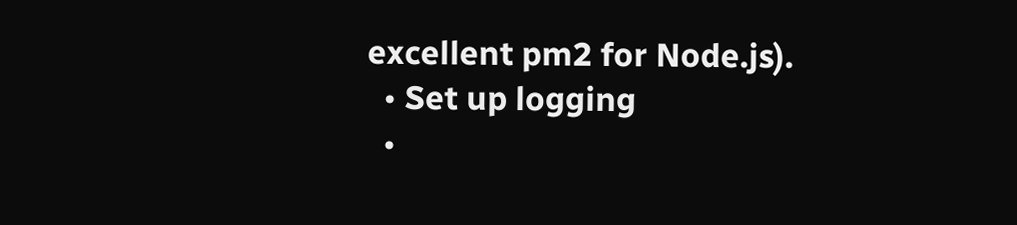excellent pm2 for Node.js).
  • Set up logging
  •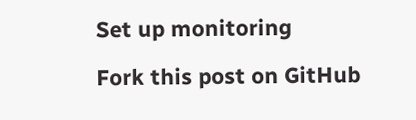Set up monitoring

Fork this post on GitHub